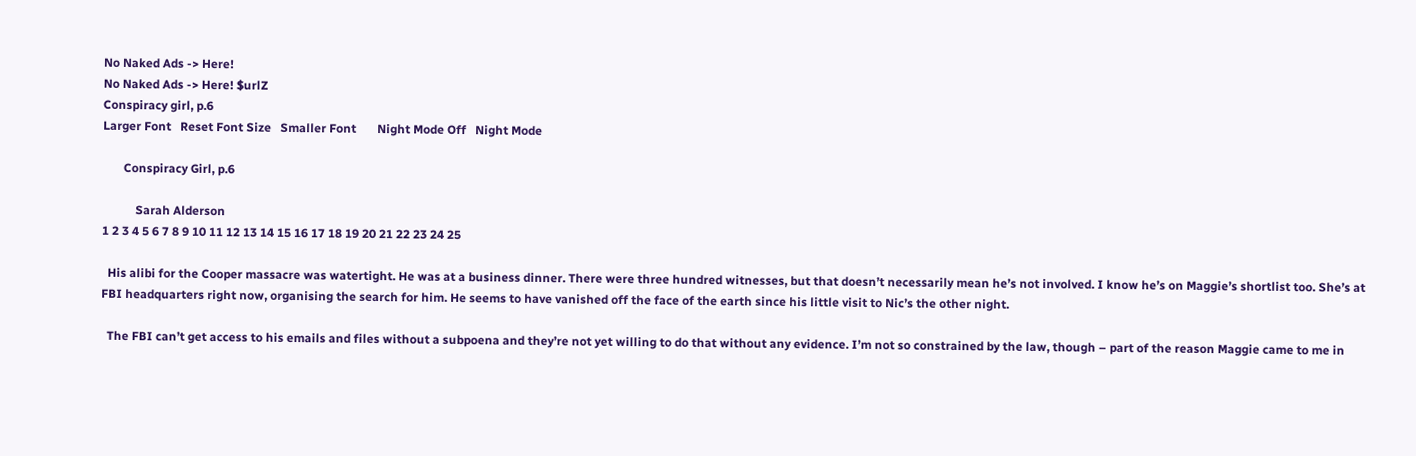No Naked Ads -> Here!
No Naked Ads -> Here! $urlZ
Conspiracy girl, p.6
Larger Font   Reset Font Size   Smaller Font       Night Mode Off   Night Mode

       Conspiracy Girl, p.6

           Sarah Alderson
1 2 3 4 5 6 7 8 9 10 11 12 13 14 15 16 17 18 19 20 21 22 23 24 25

  His alibi for the Cooper massacre was watertight. He was at a business dinner. There were three hundred witnesses, but that doesn’t necessarily mean he’s not involved. I know he’s on Maggie’s shortlist too. She’s at FBI headquarters right now, organising the search for him. He seems to have vanished off the face of the earth since his little visit to Nic’s the other night.

  The FBI can’t get access to his emails and files without a subpoena and they’re not yet willing to do that without any evidence. I’m not so constrained by the law, though – part of the reason Maggie came to me in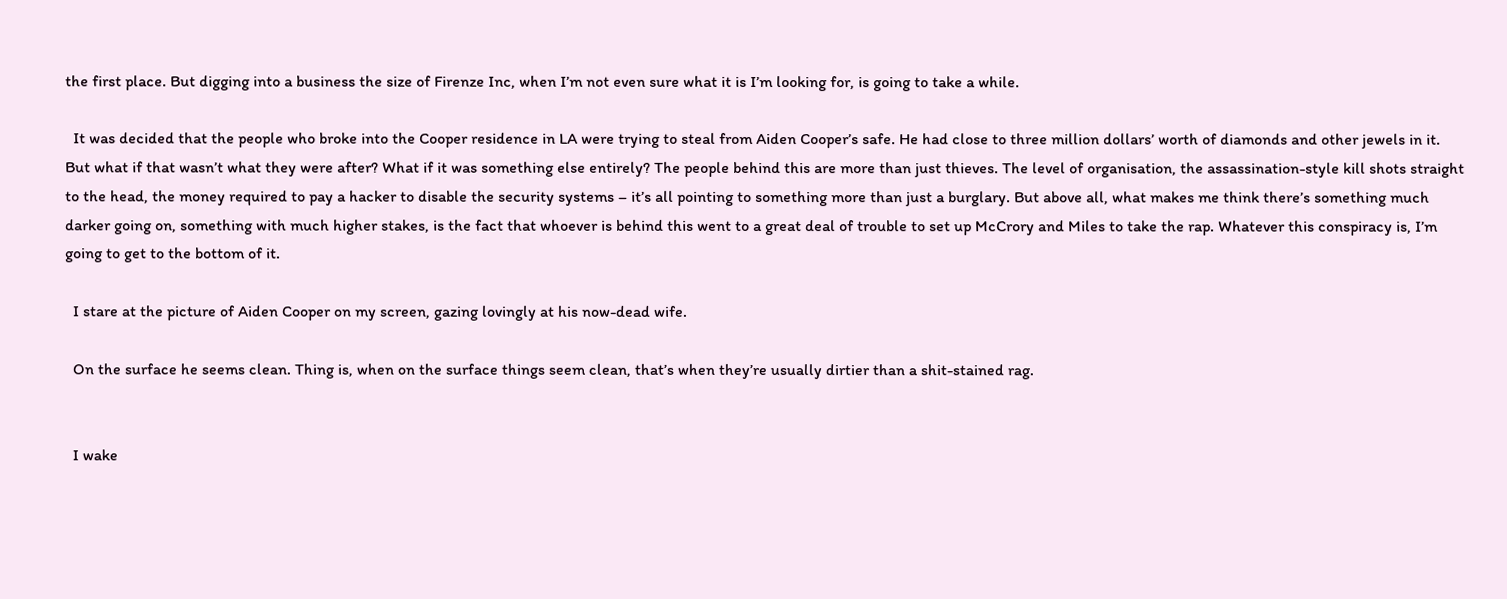the first place. But digging into a business the size of Firenze Inc, when I’m not even sure what it is I’m looking for, is going to take a while.

  It was decided that the people who broke into the Cooper residence in LA were trying to steal from Aiden Cooper’s safe. He had close to three million dollars’ worth of diamonds and other jewels in it. But what if that wasn’t what they were after? What if it was something else entirely? The people behind this are more than just thieves. The level of organisation, the assassination-style kill shots straight to the head, the money required to pay a hacker to disable the security systems – it’s all pointing to something more than just a burglary. But above all, what makes me think there’s something much darker going on, something with much higher stakes, is the fact that whoever is behind this went to a great deal of trouble to set up McCrory and Miles to take the rap. Whatever this conspiracy is, I’m going to get to the bottom of it.

  I stare at the picture of Aiden Cooper on my screen, gazing lovingly at his now-dead wife.

  On the surface he seems clean. Thing is, when on the surface things seem clean, that’s when they’re usually dirtier than a shit-stained rag.


  I wake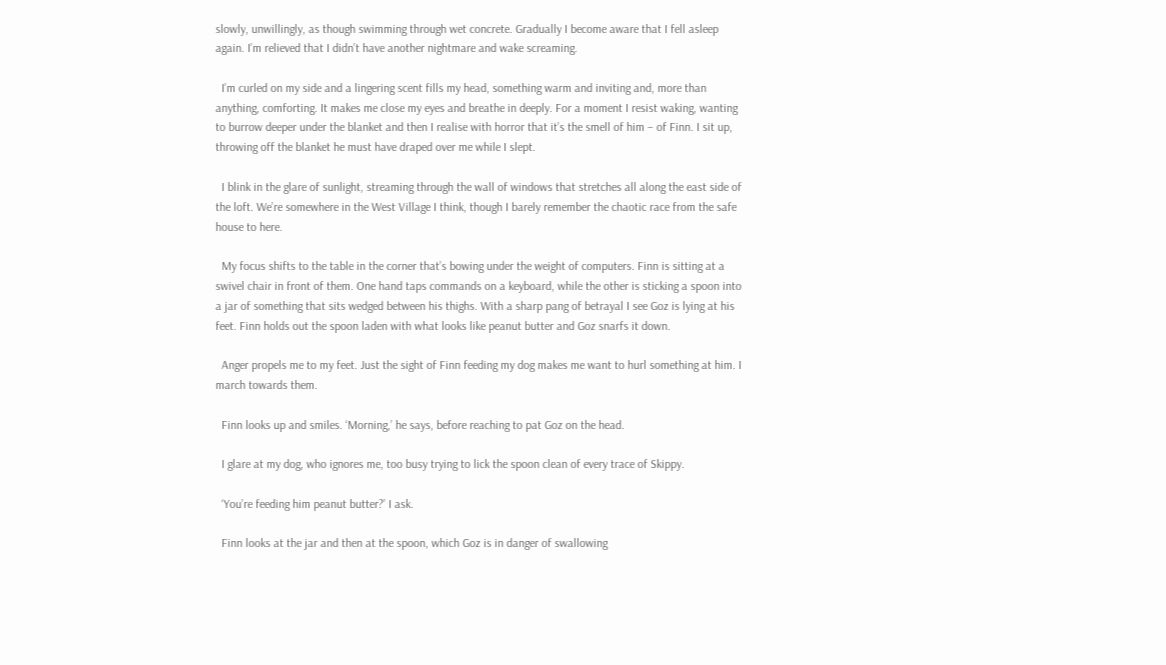slowly, unwillingly, as though swimming through wet concrete. Gradually I become aware that I fell asleep again. I’m relieved that I didn’t have another nightmare and wake screaming.

  I’m curled on my side and a lingering scent fills my head, something warm and inviting and, more than anything, comforting. It makes me close my eyes and breathe in deeply. For a moment I resist waking, wanting to burrow deeper under the blanket and then I realise with horror that it’s the smell of him – of Finn. I sit up, throwing off the blanket he must have draped over me while I slept.

  I blink in the glare of sunlight, streaming through the wall of windows that stretches all along the east side of the loft. We’re somewhere in the West Village I think, though I barely remember the chaotic race from the safe house to here.

  My focus shifts to the table in the corner that’s bowing under the weight of computers. Finn is sitting at a swivel chair in front of them. One hand taps commands on a keyboard, while the other is sticking a spoon into a jar of something that sits wedged between his thighs. With a sharp pang of betrayal I see Goz is lying at his feet. Finn holds out the spoon laden with what looks like peanut butter and Goz snarfs it down.

  Anger propels me to my feet. Just the sight of Finn feeding my dog makes me want to hurl something at him. I march towards them.

  Finn looks up and smiles. ‘Morning,’ he says, before reaching to pat Goz on the head.

  I glare at my dog, who ignores me, too busy trying to lick the spoon clean of every trace of Skippy.

  ‘You’re feeding him peanut butter?’ I ask.

  Finn looks at the jar and then at the spoon, which Goz is in danger of swallowing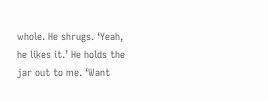whole. He shrugs. ‘Yeah, he likes it.’ He holds the jar out to me. ‘Want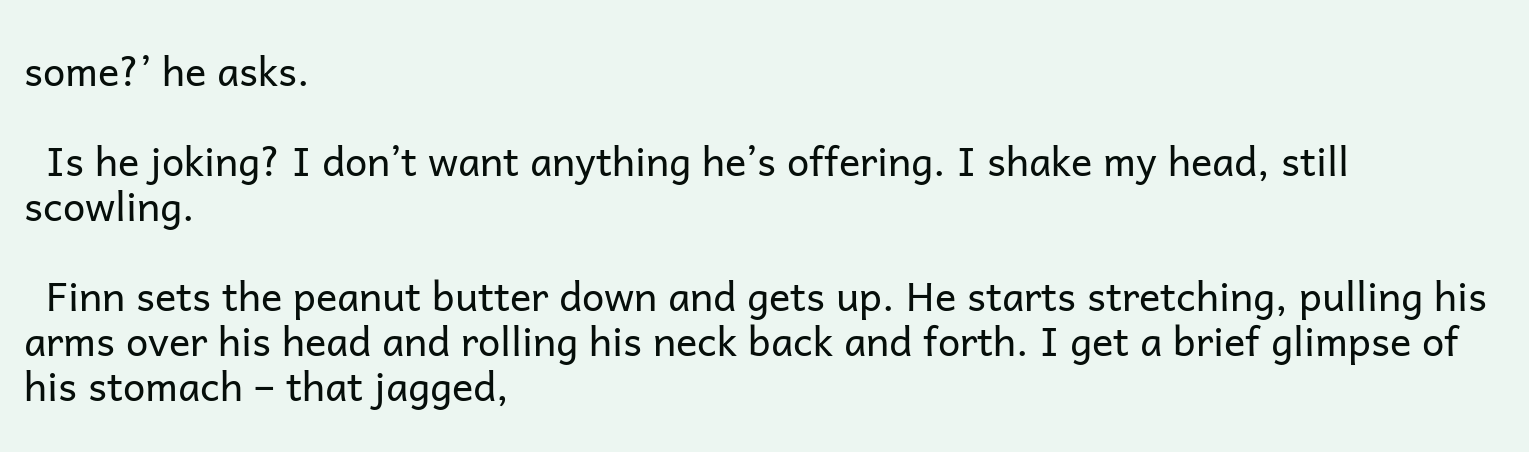some?’ he asks.

  Is he joking? I don’t want anything he’s offering. I shake my head, still scowling.

  Finn sets the peanut butter down and gets up. He starts stretching, pulling his arms over his head and rolling his neck back and forth. I get a brief glimpse of his stomach – that jagged,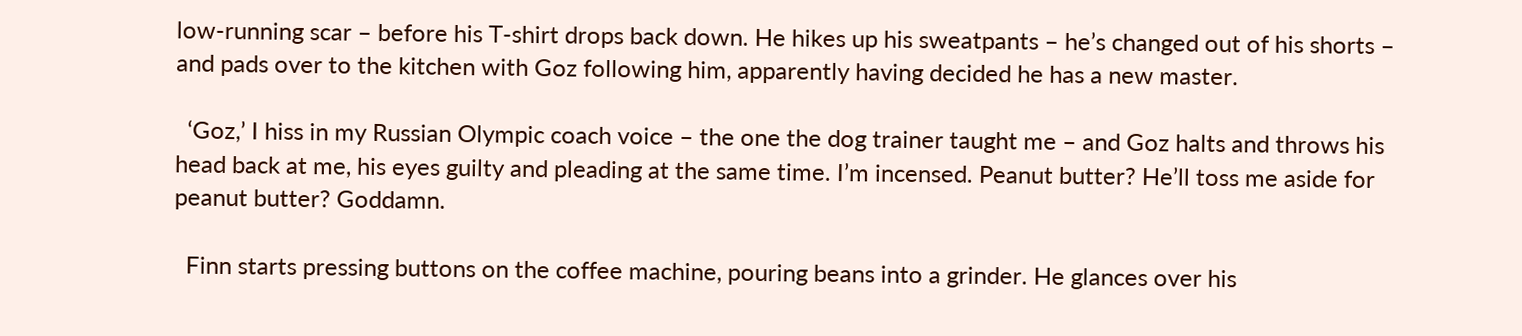low-running scar – before his T-shirt drops back down. He hikes up his sweatpants – he’s changed out of his shorts – and pads over to the kitchen with Goz following him, apparently having decided he has a new master.

  ‘Goz,’ I hiss in my Russian Olympic coach voice – the one the dog trainer taught me – and Goz halts and throws his head back at me, his eyes guilty and pleading at the same time. I’m incensed. Peanut butter? He’ll toss me aside for peanut butter? Goddamn.

  Finn starts pressing buttons on the coffee machine, pouring beans into a grinder. He glances over his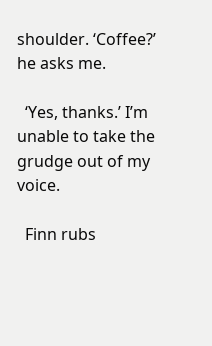shoulder. ‘Coffee?’ he asks me.

  ‘Yes, thanks.’ I’m unable to take the grudge out of my voice.

  Finn rubs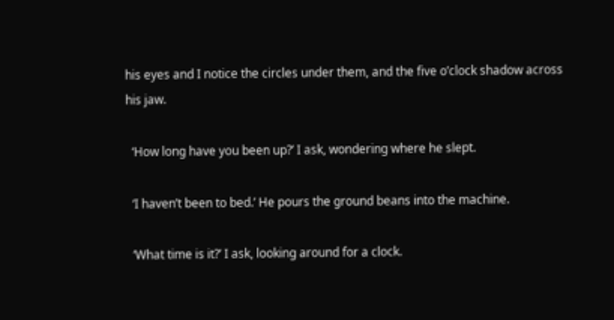his eyes and I notice the circles under them, and the five o’clock shadow across his jaw.

  ‘How long have you been up?’ I ask, wondering where he slept.

  ‘I haven’t been to bed.’ He pours the ground beans into the machine.

  ‘What time is it?’ I ask, looking around for a clock.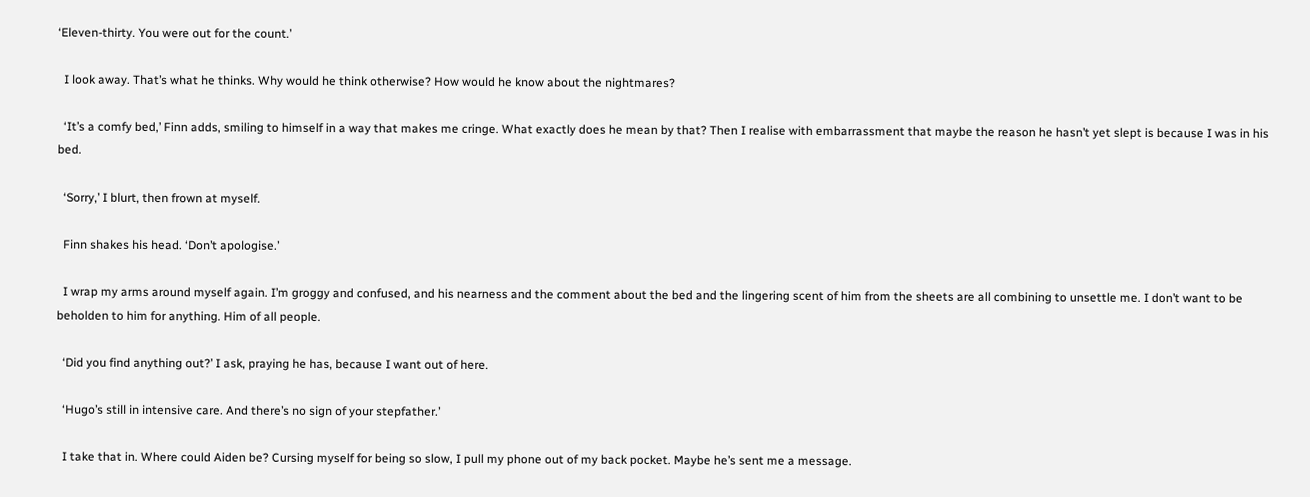‘Eleven-thirty. You were out for the count.’

  I look away. That’s what he thinks. Why would he think otherwise? How would he know about the nightmares?

  ‘It’s a comfy bed,’ Finn adds, smiling to himself in a way that makes me cringe. What exactly does he mean by that? Then I realise with embarrassment that maybe the reason he hasn’t yet slept is because I was in his bed.

  ‘Sorry,’ I blurt, then frown at myself.

  Finn shakes his head. ‘Don’t apologise.’

  I wrap my arms around myself again. I’m groggy and confused, and his nearness and the comment about the bed and the lingering scent of him from the sheets are all combining to unsettle me. I don’t want to be beholden to him for anything. Him of all people.

  ‘Did you find anything out?’ I ask, praying he has, because I want out of here.

  ‘Hugo’s still in intensive care. And there’s no sign of your stepfather.’

  I take that in. Where could Aiden be? Cursing myself for being so slow, I pull my phone out of my back pocket. Maybe he’s sent me a message.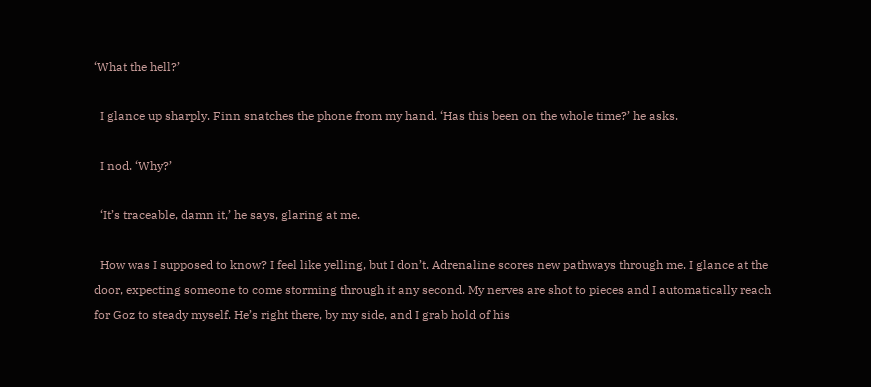‘What the hell?’

  I glance up sharply. Finn snatches the phone from my hand. ‘Has this been on the whole time?’ he asks.

  I nod. ‘Why?’

  ‘It’s traceable, damn it,’ he says, glaring at me.

  How was I supposed to know? I feel like yelling, but I don’t. Adrenaline scores new pathways through me. I glance at the door, expecting someone to come storming through it any second. My nerves are shot to pieces and I automatically reach for Goz to steady myself. He’s right there, by my side, and I grab hold of his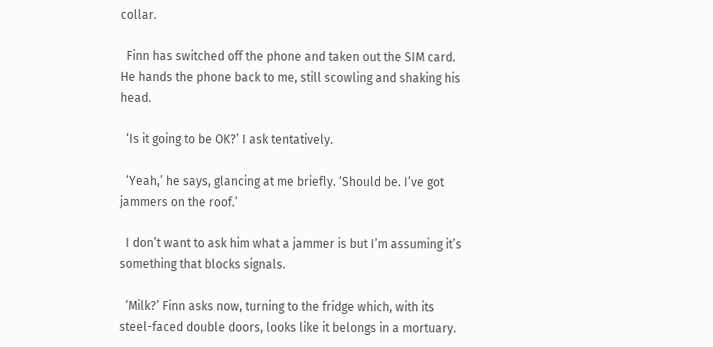collar.

  Finn has switched off the phone and taken out the SIM card. He hands the phone back to me, still scowling and shaking his head.

  ‘Is it going to be OK?’ I ask tentatively.

  ‘Yeah,’ he says, glancing at me briefly. ‘Should be. I’ve got jammers on the roof.’

  I don’t want to ask him what a jammer is but I’m assuming it’s something that blocks signals.

  ‘Milk?’ Finn asks now, turning to the fridge which, with its steel-faced double doors, looks like it belongs in a mortuary.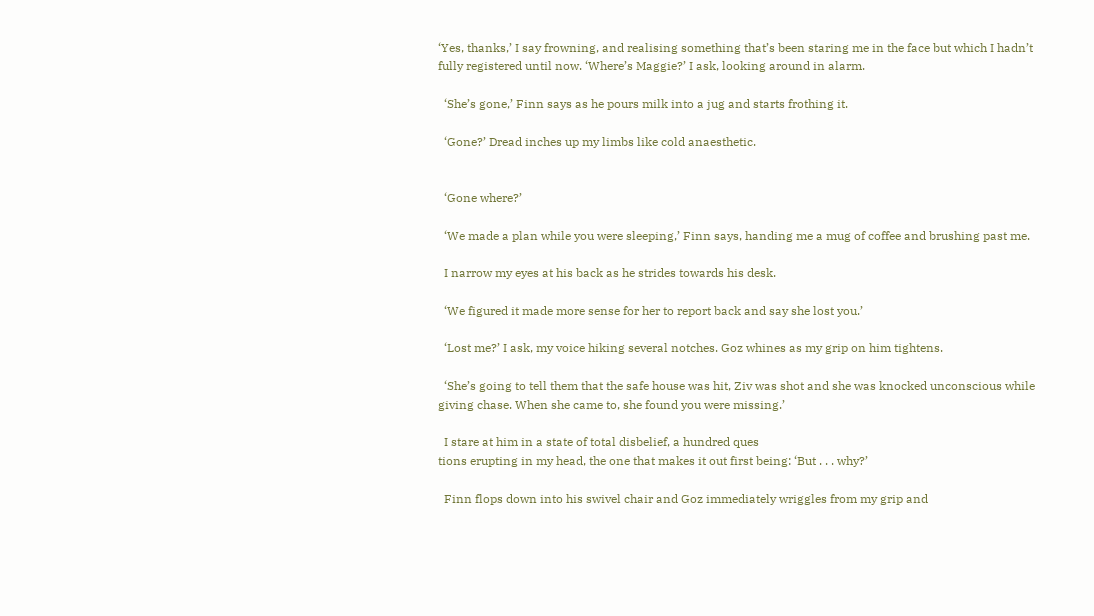‘Yes, thanks,’ I say frowning, and realising something that’s been staring me in the face but which I hadn’t fully registered until now. ‘Where’s Maggie?’ I ask, looking around in alarm.

  ‘She’s gone,’ Finn says as he pours milk into a jug and starts frothing it.

  ‘Gone?’ Dread inches up my limbs like cold anaesthetic.


  ‘Gone where?’

  ‘We made a plan while you were sleeping,’ Finn says, handing me a mug of coffee and brushing past me.

  I narrow my eyes at his back as he strides towards his desk.

  ‘We figured it made more sense for her to report back and say she lost you.’

  ‘Lost me?’ I ask, my voice hiking several notches. Goz whines as my grip on him tightens.

  ‘She’s going to tell them that the safe house was hit, Ziv was shot and she was knocked unconscious while giving chase. When she came to, she found you were missing.’

  I stare at him in a state of total disbelief, a hundred ques
tions erupting in my head, the one that makes it out first being: ‘But . . . why?’

  Finn flops down into his swivel chair and Goz immediately wriggles from my grip and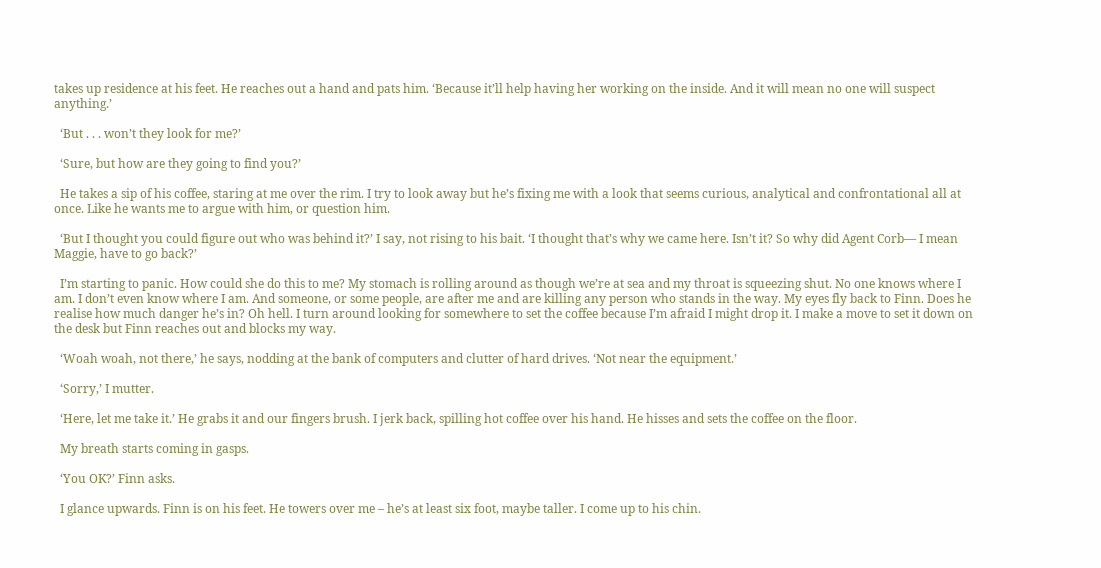takes up residence at his feet. He reaches out a hand and pats him. ‘Because it’ll help having her working on the inside. And it will mean no one will suspect anything.’

  ‘But . . . won’t they look for me?’

  ‘Sure, but how are they going to find you?’

  He takes a sip of his coffee, staring at me over the rim. I try to look away but he’s fixing me with a look that seems curious, analytical and confrontational all at once. Like he wants me to argue with him, or question him.

  ‘But I thought you could figure out who was behind it?’ I say, not rising to his bait. ‘I thought that’s why we came here. Isn’t it? So why did Agent Corb— I mean Maggie, have to go back?’

  I’m starting to panic. How could she do this to me? My stomach is rolling around as though we’re at sea and my throat is squeezing shut. No one knows where I am. I don’t even know where I am. And someone, or some people, are after me and are killing any person who stands in the way. My eyes fly back to Finn. Does he realise how much danger he’s in? Oh hell. I turn around looking for somewhere to set the coffee because I’m afraid I might drop it. I make a move to set it down on the desk but Finn reaches out and blocks my way.

  ‘Woah woah, not there,’ he says, nodding at the bank of computers and clutter of hard drives. ‘Not near the equipment.’

  ‘Sorry,’ I mutter.

  ‘Here, let me take it.’ He grabs it and our fingers brush. I jerk back, spilling hot coffee over his hand. He hisses and sets the coffee on the floor.

  My breath starts coming in gasps.

  ‘You OK?’ Finn asks.

  I glance upwards. Finn is on his feet. He towers over me – he’s at least six foot, maybe taller. I come up to his chin.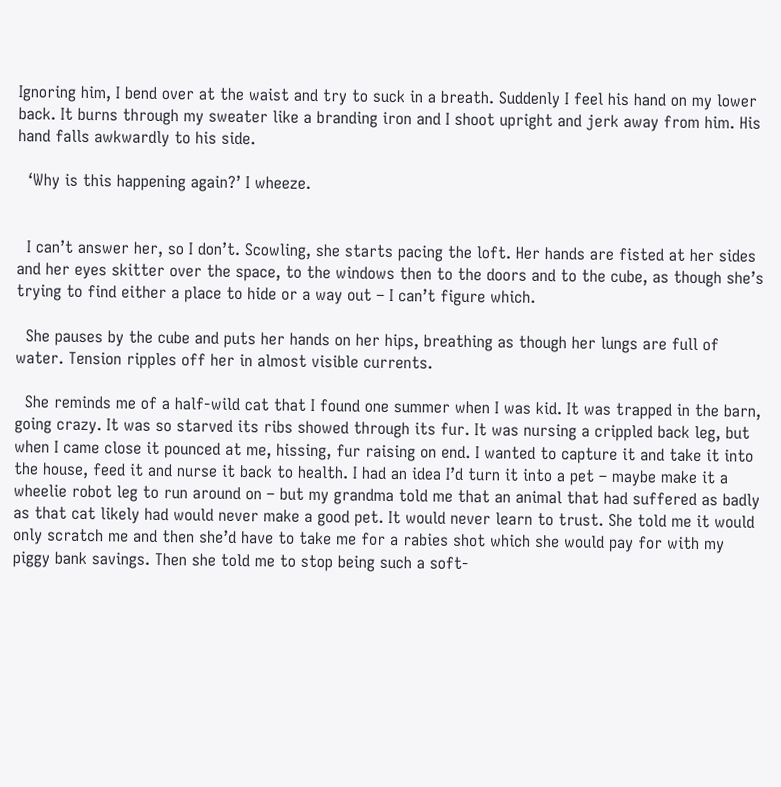Ignoring him, I bend over at the waist and try to suck in a breath. Suddenly I feel his hand on my lower back. It burns through my sweater like a branding iron and I shoot upright and jerk away from him. His hand falls awkwardly to his side.

  ‘Why is this happening again?’ I wheeze.


  I can’t answer her, so I don’t. Scowling, she starts pacing the loft. Her hands are fisted at her sides and her eyes skitter over the space, to the windows then to the doors and to the cube, as though she’s trying to find either a place to hide or a way out – I can’t figure which.

  She pauses by the cube and puts her hands on her hips, breathing as though her lungs are full of water. Tension ripples off her in almost visible currents.

  She reminds me of a half-wild cat that I found one summer when I was kid. It was trapped in the barn, going crazy. It was so starved its ribs showed through its fur. It was nursing a crippled back leg, but when I came close it pounced at me, hissing, fur raising on end. I wanted to capture it and take it into the house, feed it and nurse it back to health. I had an idea I’d turn it into a pet – maybe make it a wheelie robot leg to run around on – but my grandma told me that an animal that had suffered as badly as that cat likely had would never make a good pet. It would never learn to trust. She told me it would only scratch me and then she’d have to take me for a rabies shot which she would pay for with my piggy bank savings. Then she told me to stop being such a soft-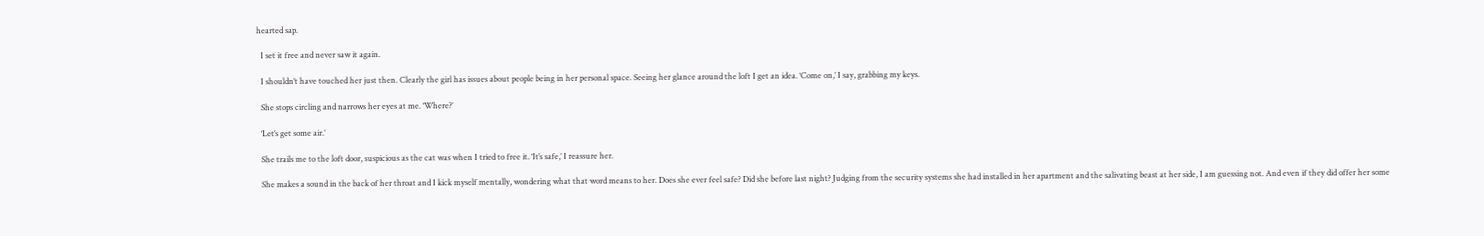hearted sap.

  I set it free and never saw it again.

  I shouldn’t have touched her just then. Clearly the girl has issues about people being in her personal space. Seeing her glance around the loft I get an idea. ‘Come on,’ I say, grabbing my keys.

  She stops circling and narrows her eyes at me. ‘Where?’

  ‘Let’s get some air.’

  She trails me to the loft door, suspicious as the cat was when I tried to free it. ‘It’s safe,’ I reassure her.

  She makes a sound in the back of her throat and I kick myself mentally, wondering what that word means to her. Does she ever feel safe? Did she before last night? Judging from the security systems she had installed in her apartment and the salivating beast at her side, I am guessing not. And even if they did offer her some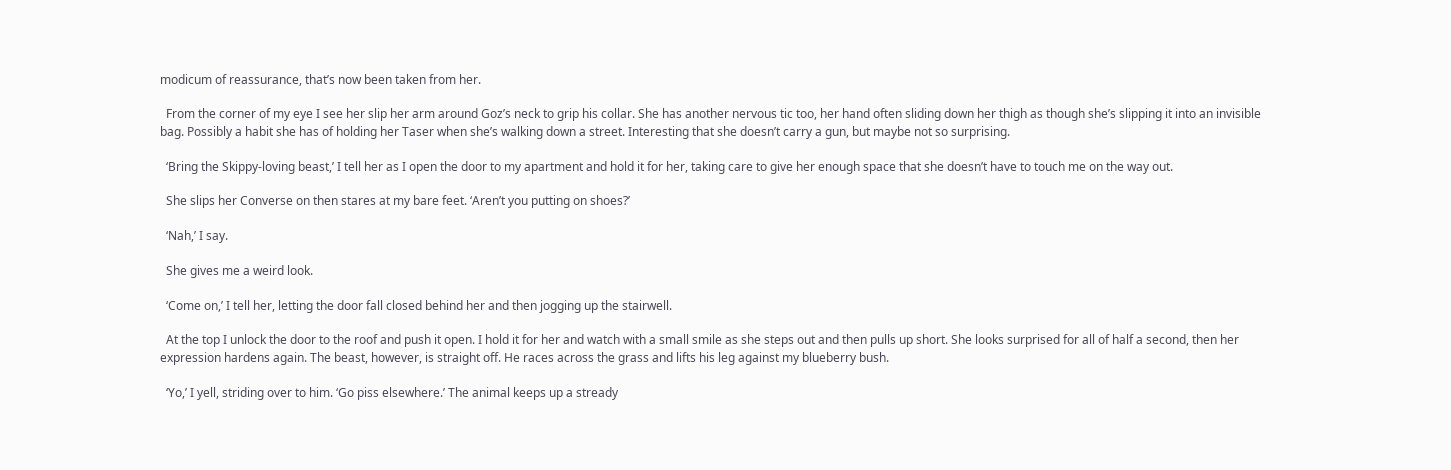modicum of reassurance, that’s now been taken from her.

  From the corner of my eye I see her slip her arm around Goz’s neck to grip his collar. She has another nervous tic too, her hand often sliding down her thigh as though she’s slipping it into an invisible bag. Possibly a habit she has of holding her Taser when she’s walking down a street. Interesting that she doesn’t carry a gun, but maybe not so surprising.

  ‘Bring the Skippy-loving beast,’ I tell her as I open the door to my apartment and hold it for her, taking care to give her enough space that she doesn’t have to touch me on the way out.

  She slips her Converse on then stares at my bare feet. ‘Aren’t you putting on shoes?’

  ‘Nah,’ I say.

  She gives me a weird look.

  ‘Come on,’ I tell her, letting the door fall closed behind her and then jogging up the stairwell.

  At the top I unlock the door to the roof and push it open. I hold it for her and watch with a small smile as she steps out and then pulls up short. She looks surprised for all of half a second, then her expression hardens again. The beast, however, is straight off. He races across the grass and lifts his leg against my blueberry bush.

  ‘Yo,’ I yell, striding over to him. ‘Go piss elsewhere.’ The animal keeps up a stready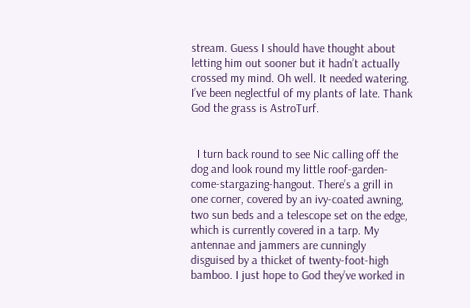stream. Guess I should have thought about letting him out sooner but it hadn’t actually crossed my mind. Oh well. It needed watering. I’ve been neglectful of my plants of late. Thank God the grass is AstroTurf.


  I turn back round to see Nic calling off the dog and look round my little roof-garden-come-stargazing-hangout. There’s a grill in one corner, covered by an ivy-coated awning, two sun beds and a telescope set on the edge, which is currently covered in a tarp. My antennae and jammers are cunningly disguised by a thicket of twenty-foot-high bamboo. I just hope to God they’ve worked in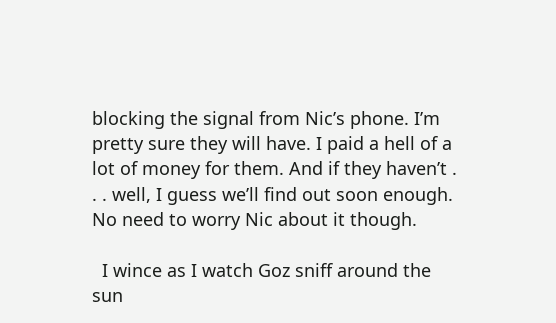blocking the signal from Nic’s phone. I’m pretty sure they will have. I paid a hell of a lot of money for them. And if they haven’t . . . well, I guess we’ll find out soon enough. No need to worry Nic about it though.

  I wince as I watch Goz sniff around the sun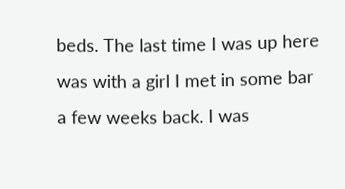beds. The last time I was up here was with a girl I met in some bar a few weeks back. I was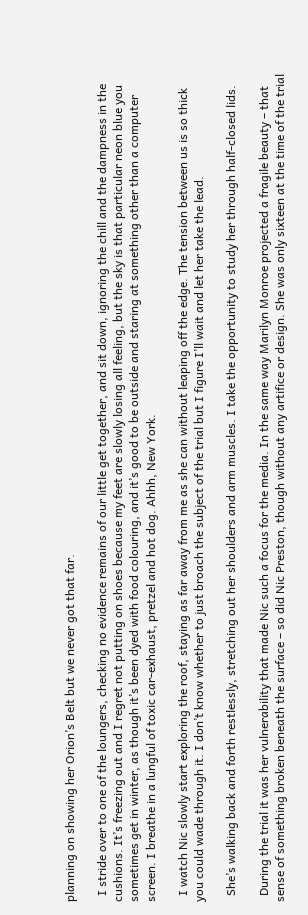planning on showing her Orion’s Belt but we never got that far.

  I stride over to one of the loungers, checking no evidence remains of our little get together, and sit down, ignoring the chill and the dampness in the cushions. It’s freezing out and I regret not putting on shoes because my feet are slowly losing all feeling, but the sky is that particular neon blue you sometimes get in winter, as though it’s been dyed with food colouring, and it’s good to be outside and staring at something other than a computer screen. I breathe in a lungful of toxic car-exhaust, pretzel and hot dog. Ahhh, New York.

  I watch Nic slowly start exploring the roof, staying as far away from me as she can without leaping off the edge. The tension between us is so thick you could wade through it. I don’t know whether to just broach the subject of the trial but I figure I’ll wait and let her take the lead.

  She’s walking back and forth restlessly, stretching out her shoulders and arm muscles. I take the opportunity to study her through half-closed lids.

  During the trial it was her vulnerability that made Nic such a focus for the media. In the same way Marilyn Monroe projected a fragile beauty – that sense of something broken beneath the surface – so did Nic Preston, though without any artifice or design. She was only sixteen at the time of the trial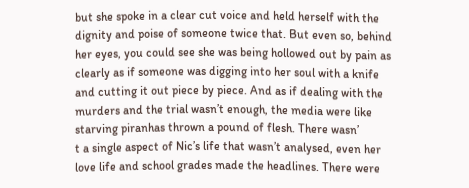but she spoke in a clear cut voice and held herself with the dignity and poise of someone twice that. But even so, behind her eyes, you could see she was being hollowed out by pain as clearly as if someone was digging into her soul with a knife and cutting it out piece by piece. And as if dealing with the murders and the trial wasn’t enough, the media were like starving piranhas thrown a pound of flesh. There wasn’
t a single aspect of Nic’s life that wasn’t analysed, even her love life and school grades made the headlines. There were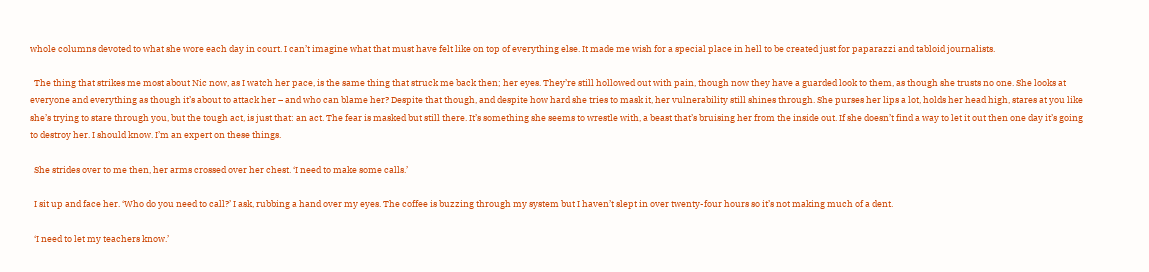whole columns devoted to what she wore each day in court. I can’t imagine what that must have felt like on top of everything else. It made me wish for a special place in hell to be created just for paparazzi and tabloid journalists.

  The thing that strikes me most about Nic now, as I watch her pace, is the same thing that struck me back then; her eyes. They’re still hollowed out with pain, though now they have a guarded look to them, as though she trusts no one. She looks at everyone and everything as though it’s about to attack her – and who can blame her? Despite that though, and despite how hard she tries to mask it, her vulnerability still shines through. She purses her lips a lot, holds her head high, stares at you like she’s trying to stare through you, but the tough act, is just that: an act. The fear is masked but still there. It’s something she seems to wrestle with, a beast that’s bruising her from the inside out. If she doesn’t find a way to let it out then one day it’s going to destroy her. I should know. I’m an expert on these things.

  She strides over to me then, her arms crossed over her chest. ‘I need to make some calls.’

  I sit up and face her. ‘Who do you need to call?’ I ask, rubbing a hand over my eyes. The coffee is buzzing through my system but I haven’t slept in over twenty-four hours so it’s not making much of a dent.

  ‘I need to let my teachers know.’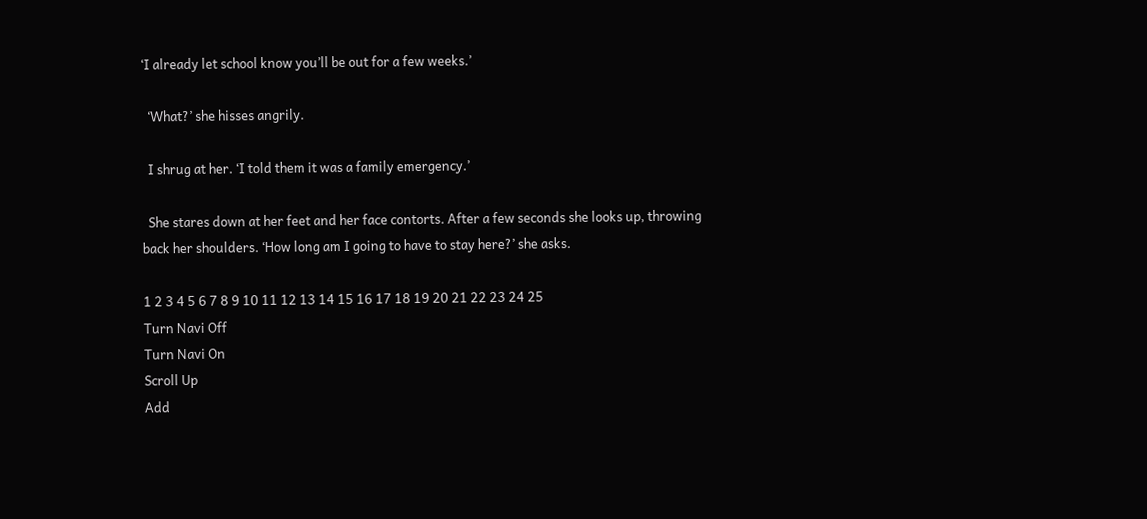‘I already let school know you’ll be out for a few weeks.’

  ‘What?’ she hisses angrily.

  I shrug at her. ‘I told them it was a family emergency.’

  She stares down at her feet and her face contorts. After a few seconds she looks up, throwing back her shoulders. ‘How long am I going to have to stay here?’ she asks.

1 2 3 4 5 6 7 8 9 10 11 12 13 14 15 16 17 18 19 20 21 22 23 24 25
Turn Navi Off
Turn Navi On
Scroll Up
Add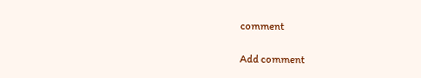comment

Add comment